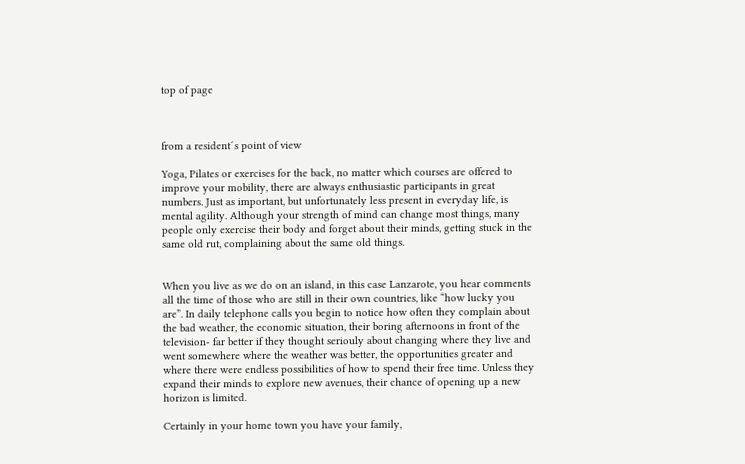top of page



from a resident´s point of view

Yoga, Pilates or exercises for the back, no matter which courses are offered to improve your mobility, there are always enthusiastic participants in great numbers. Just as important, but unfortunately less present in everyday life, is mental agility. Although your strength of mind can change most things, many people only exercise their body and forget about their minds, getting stuck in the same old rut, complaining about the same old things.


When you live as we do on an island, in this case Lanzarote, you hear comments all the time of those who are still in their own countries, like “how lucky you are”. In daily telephone calls you begin to notice how often they complain about the bad weather, the economic situation, their boring afternoons in front of the television- far better if they thought seriouly about changing where they live and went somewhere where the weather was better, the opportunities greater and where there were endless possibilities of how to spend their free time. Unless they expand their minds to explore new avenues, their chance of opening up a new horizon is limited.

Certainly in your home town you have your family,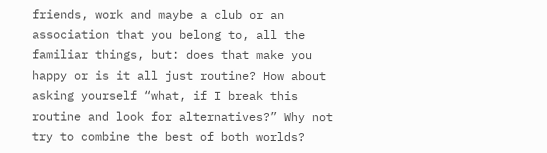friends, work and maybe a club or an association that you belong to, all the familiar things, but: does that make you happy or is it all just routine? How about asking yourself “what, if I break this routine and look for alternatives?” Why not try to combine the best of both worlds?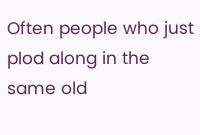Often people who just plod along in the same old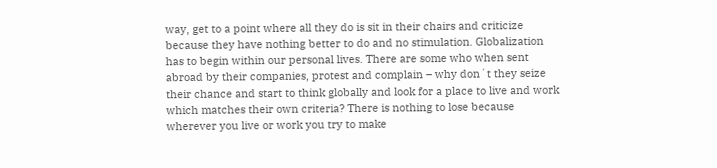way, get to a point where all they do is sit in their chairs and criticize because they have nothing better to do and no stimulation. Globalization has to begin within our personal lives. There are some who when sent abroad by their companies, protest and complain – why don´t they seize their chance and start to think globally and look for a place to live and work which matches their own criteria? There is nothing to lose because wherever you live or work you try to make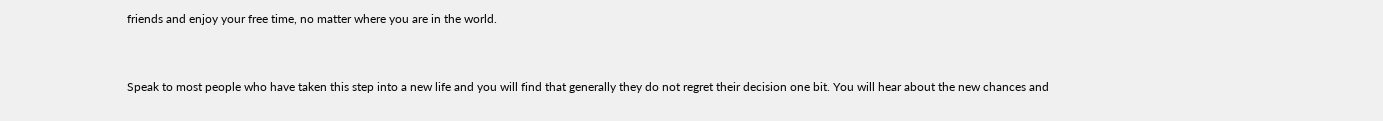friends and enjoy your free time, no matter where you are in the world.


Speak to most people who have taken this step into a new life and you will find that generally they do not regret their decision one bit. You will hear about the new chances and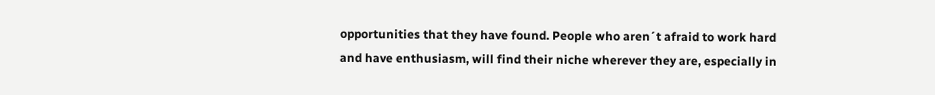opportunities that they have found. People who aren´t afraid to work hard and have enthusiasm, will find their niche wherever they are, especially in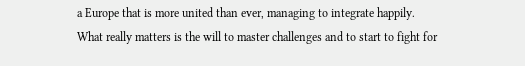a Europe that is more united than ever, managing to integrate happily. What really matters is the will to master challenges and to start to fight for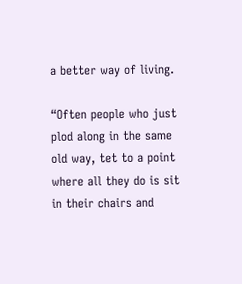a better way of living.

“Often people who just plod along in the same old way, tet to a point where all they do is sit in their chairs and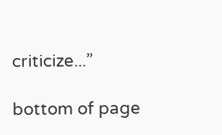criticize...”

bottom of page